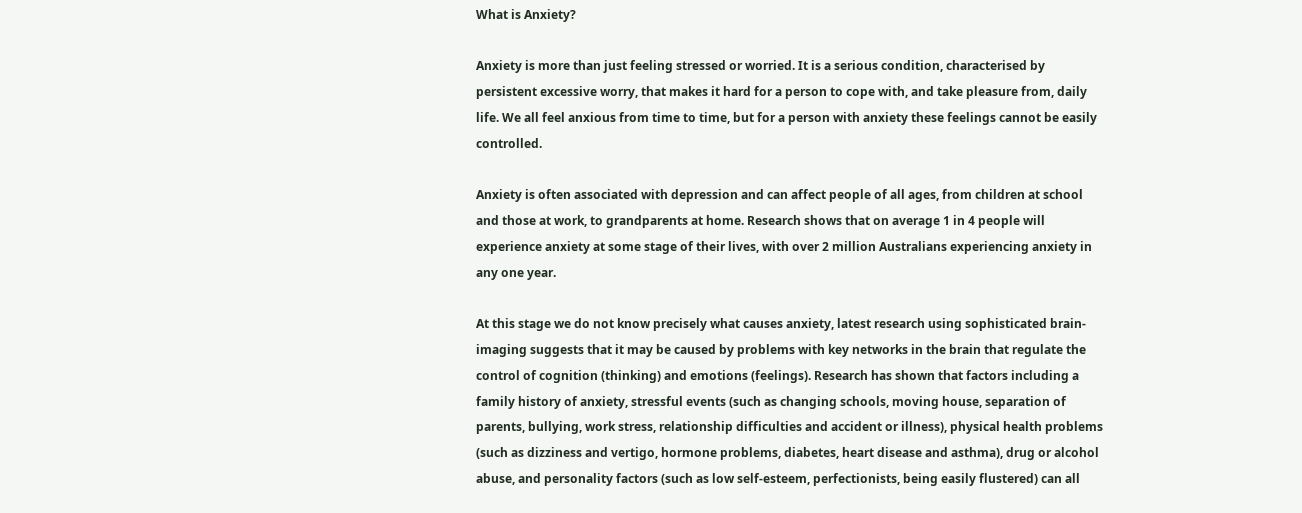What is Anxiety?

Anxiety is more than just feeling stressed or worried. It is a serious condition, characterised by persistent excessive worry, that makes it hard for a person to cope with, and take pleasure from, daily life. We all feel anxious from time to time, but for a person with anxiety these feelings cannot be easily controlled.

Anxiety is often associated with depression and can affect people of all ages, from children at school and those at work, to grandparents at home. Research shows that on average 1 in 4 people will experience anxiety at some stage of their lives, with over 2 million Australians experiencing anxiety in any one year.

At this stage we do not know precisely what causes anxiety, latest research using sophisticated brain-imaging suggests that it may be caused by problems with key networks in the brain that regulate the control of cognition (thinking) and emotions (feelings). Research has shown that factors including a family history of anxiety, stressful events (such as changing schools, moving house, separation of parents, bullying, work stress, relationship difficulties and accident or illness), physical health problems (such as dizziness and vertigo, hormone problems, diabetes, heart disease and asthma), drug or alcohol abuse, and personality factors (such as low self-esteem, perfectionists, being easily flustered) can all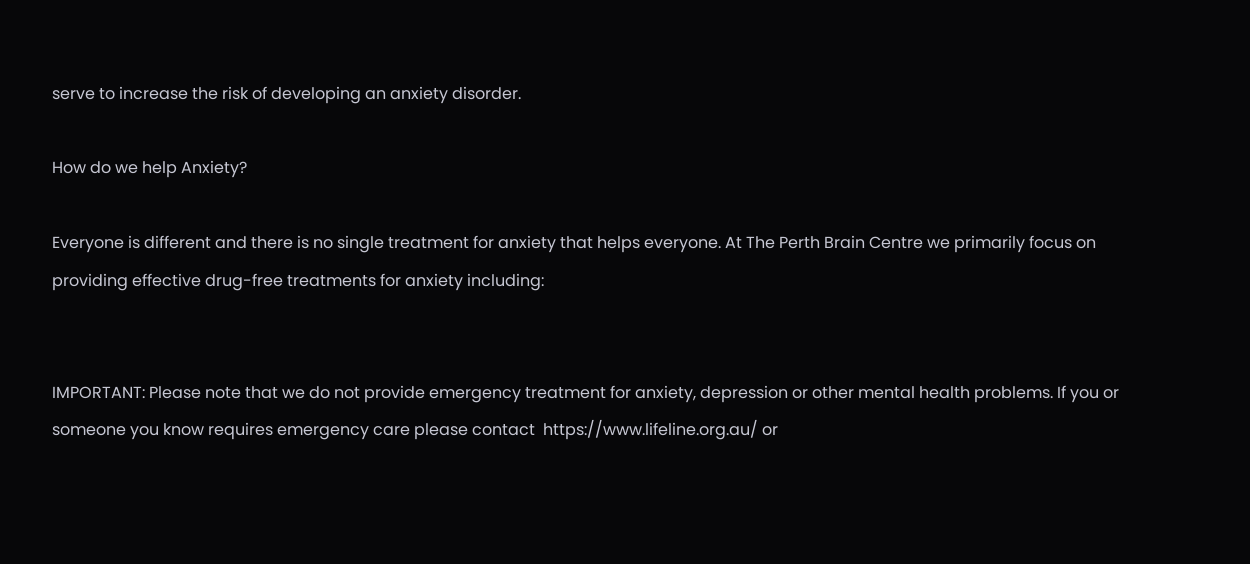serve to increase the risk of developing an anxiety disorder.

How do we help Anxiety?

Everyone is different and there is no single treatment for anxiety that helps everyone. At The Perth Brain Centre we primarily focus on providing effective drug-free treatments for anxiety including:


IMPORTANT: Please note that we do not provide emergency treatment for anxiety, depression or other mental health problems. If you or someone you know requires emergency care please contact  https://www.lifeline.org.au/ or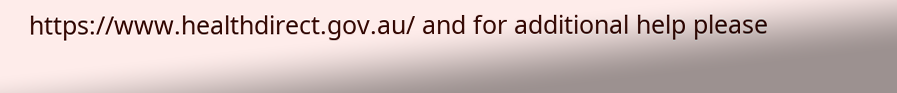https://www.healthdirect.gov.au/ and for additional help please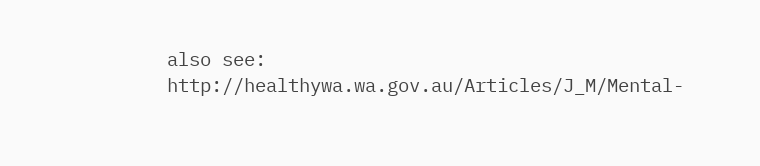also see: http://healthywa.wa.gov.au/Articles/J_M/Mental-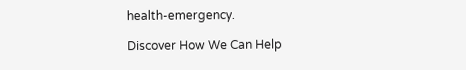health-emergency.

Discover How We Can Help